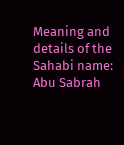Meaning and details of the Sahabi name: Abu Sabrah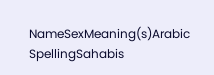NameSexMeaning(s)Arabic SpellingSahabis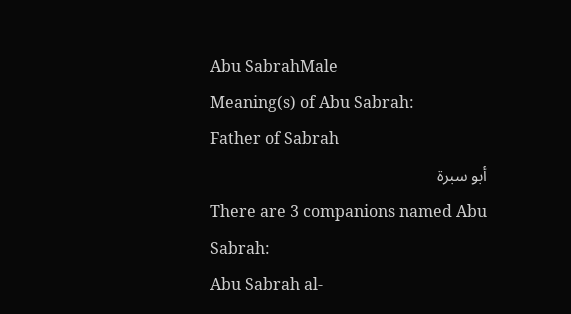Abu SabrahMale
Meaning(s) of Abu Sabrah:
Father of Sabrah
أبو سبرة
There are 3 companions named Abu Sabrah:
Abu Sabrah al-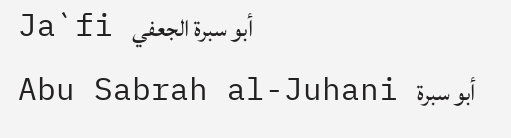Ja`fi أبو سبرة الجعفي
Abu Sabrah al-Juhani أبو سبرة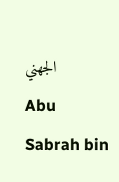الجهني
Abu Sabrah bin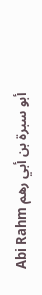Abi Rahm أبو سبرة بن أبي رهم